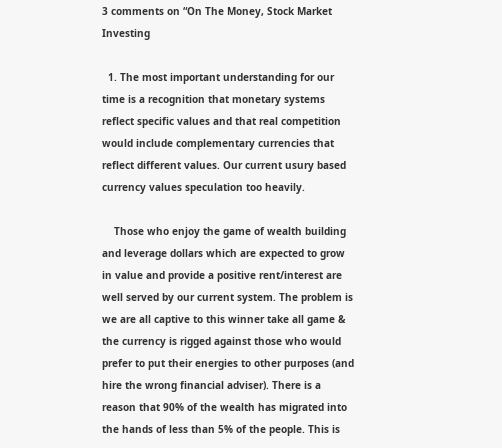3 comments on “On The Money, Stock Market Investing

  1. The most important understanding for our time is a recognition that monetary systems reflect specific values and that real competition would include complementary currencies that reflect different values. Our current usury based currency values speculation too heavily.

    Those who enjoy the game of wealth building and leverage dollars which are expected to grow in value and provide a positive rent/interest are well served by our current system. The problem is we are all captive to this winner take all game & the currency is rigged against those who would prefer to put their energies to other purposes (and hire the wrong financial adviser). There is a reason that 90% of the wealth has migrated into the hands of less than 5% of the people. This is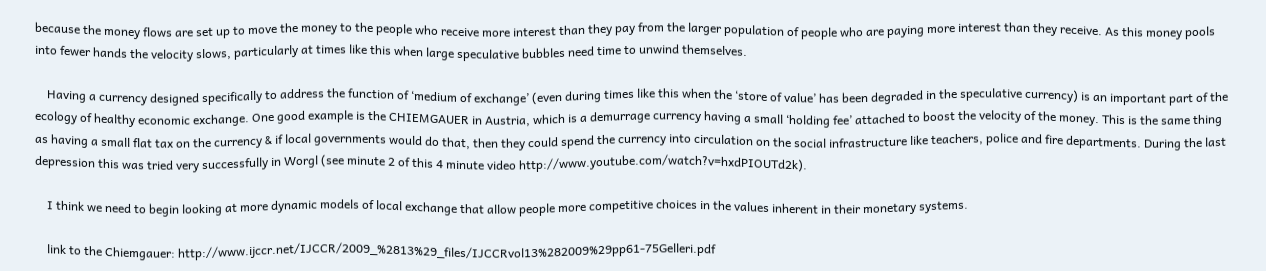because the money flows are set up to move the money to the people who receive more interest than they pay from the larger population of people who are paying more interest than they receive. As this money pools into fewer hands the velocity slows, particularly at times like this when large speculative bubbles need time to unwind themselves.

    Having a currency designed specifically to address the function of ‘medium of exchange’ (even during times like this when the ‘store of value’ has been degraded in the speculative currency) is an important part of the ecology of healthy economic exchange. One good example is the CHIEMGAUER in Austria, which is a demurrage currency having a small ‘holding fee’ attached to boost the velocity of the money. This is the same thing as having a small flat tax on the currency & if local governments would do that, then they could spend the currency into circulation on the social infrastructure like teachers, police and fire departments. During the last depression this was tried very successfully in Worgl (see minute 2 of this 4 minute video http://www.youtube.com/watch?v=hxdPIOUTd2k).

    I think we need to begin looking at more dynamic models of local exchange that allow people more competitive choices in the values inherent in their monetary systems.

    link to the Chiemgauer: http://www.ijccr.net/IJCCR/2009_%2813%29_files/IJCCRvol13%282009%29pp61-75Gelleri.pdf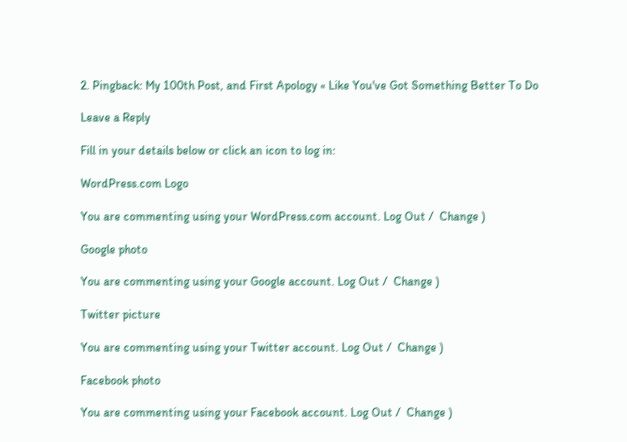2. Pingback: My 100th Post, and First Apology « Like You've Got Something Better To Do

Leave a Reply

Fill in your details below or click an icon to log in:

WordPress.com Logo

You are commenting using your WordPress.com account. Log Out /  Change )

Google photo

You are commenting using your Google account. Log Out /  Change )

Twitter picture

You are commenting using your Twitter account. Log Out /  Change )

Facebook photo

You are commenting using your Facebook account. Log Out /  Change )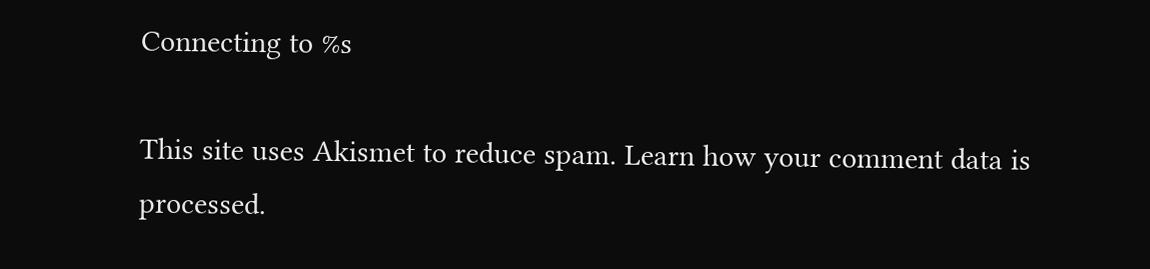Connecting to %s

This site uses Akismet to reduce spam. Learn how your comment data is processed.